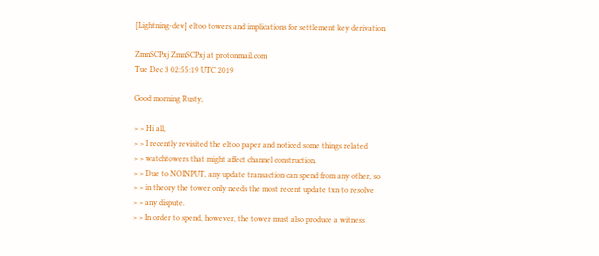[Lightning-dev] eltoo towers and implications for settlement key derivation

ZmnSCPxj ZmnSCPxj at protonmail.com
Tue Dec 3 02:55:19 UTC 2019

Good morning Rusty,

> > Hi all,
> > I recently revisited the eltoo paper and noticed some things related
> > watchtowers that might affect channel construction.
> > Due to NOINPUT, any update transaction can spend from any other, so
> > in theory the tower only needs the most recent update txn to resolve
> > any dispute.
> > In order to spend, however, the tower must also produce a witness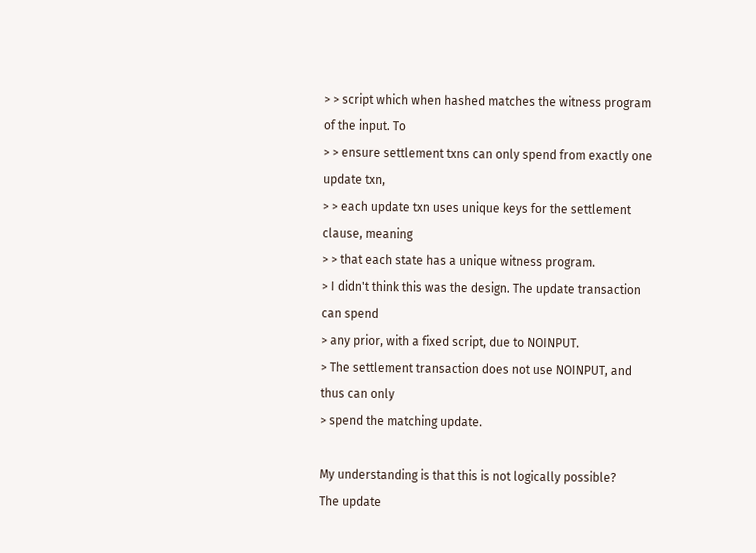> > script which when hashed matches the witness program of the input. To
> > ensure settlement txns can only spend from exactly one update txn,
> > each update txn uses unique keys for the settlement clause, meaning
> > that each state has a unique witness program.
> I didn't think this was the design. The update transaction can spend
> any prior, with a fixed script, due to NOINPUT.
> The settlement transaction does not use NOINPUT, and thus can only
> spend the matching update.

My understanding is that this is not logically possible?
The update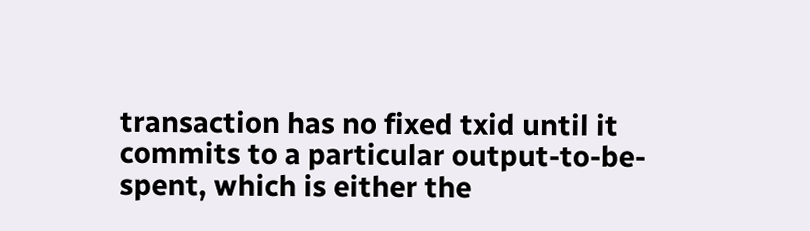transaction has no fixed txid until it commits to a particular output-to-be-spent, which is either the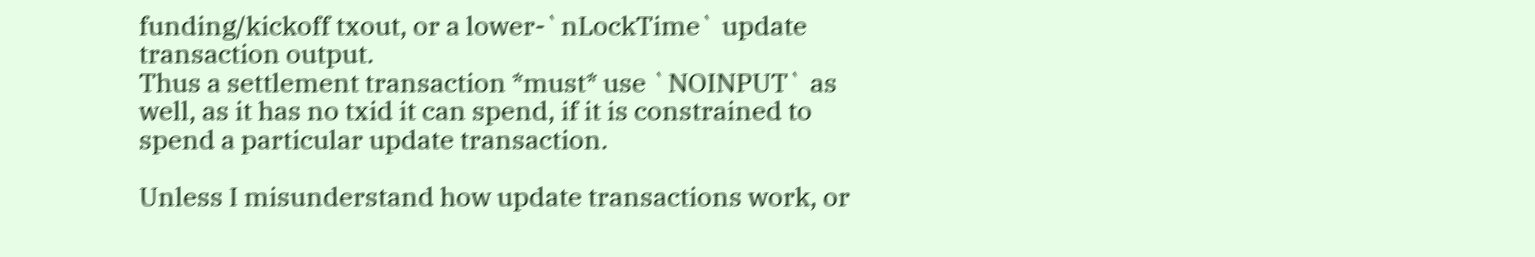funding/kickoff txout, or a lower-`nLockTime` update transaction output.
Thus a settlement transaction *must* use `NOINPUT` as well, as it has no txid it can spend, if it is constrained to spend a particular update transaction.

Unless I misunderstand how update transactions work, or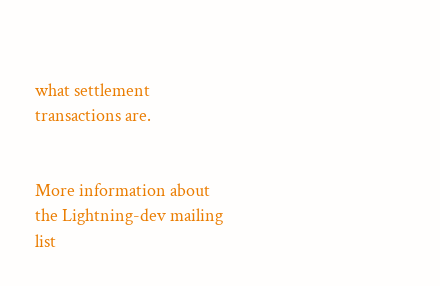what settlement transactions are.


More information about the Lightning-dev mailing list